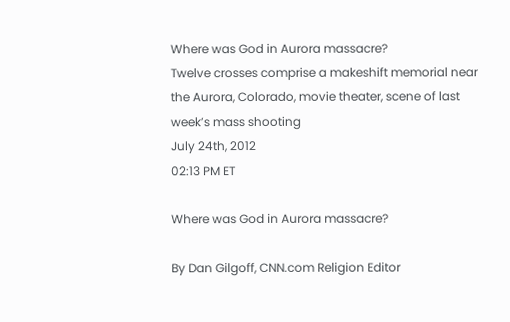Where was God in Aurora massacre?
Twelve crosses comprise a makeshift memorial near the Aurora, Colorado, movie theater, scene of last week’s mass shooting
July 24th, 2012
02:13 PM ET

Where was God in Aurora massacre?

By Dan Gilgoff, CNN.com Religion Editor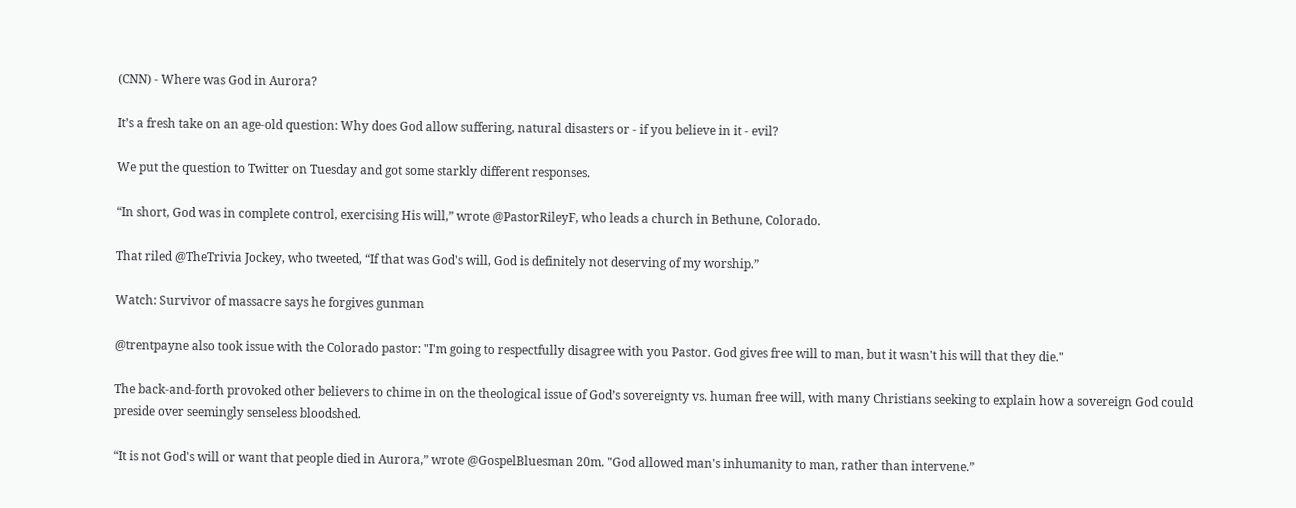(CNN) - Where was God in Aurora?

It’s a fresh take on an age-old question: Why does God allow suffering, natural disasters or - if you believe in it - evil?

We put the question to Twitter on Tuesday and got some starkly different responses.

“In short, God was in complete control, exercising His will,” wrote @PastorRileyF, who leads a church in Bethune, Colorado.

That riled @TheTrivia Jockey, who tweeted, “If that was God's will, God is definitely not deserving of my worship.”

Watch: Survivor of massacre says he forgives gunman

@trentpayne also took issue with the Colorado pastor: "I'm going to respectfully disagree with you Pastor. God gives free will to man, but it wasn't his will that they die."

The back-and-forth provoked other believers to chime in on the theological issue of God’s sovereignty vs. human free will, with many Christians seeking to explain how a sovereign God could preside over seemingly senseless bloodshed.

“It is not God's will or want that people died in Aurora,” wrote @GospelBluesman 20m. "God allowed man's inhumanity to man, rather than intervene.”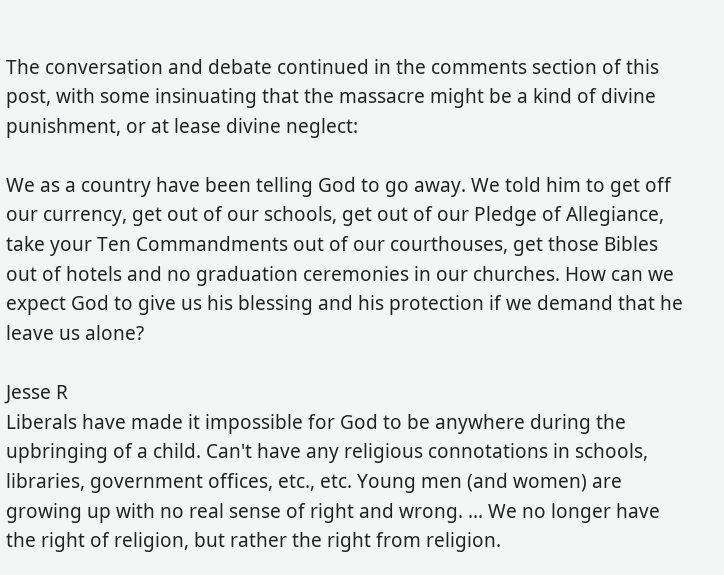The conversation and debate continued in the comments section of this post, with some insinuating that the massacre might be a kind of divine punishment, or at lease divine neglect:

We as a country have been telling God to go away. We told him to get off our currency, get out of our schools, get out of our Pledge of Allegiance, take your Ten Commandments out of our courthouses, get those Bibles out of hotels and no graduation ceremonies in our churches. How can we expect God to give us his blessing and his protection if we demand that he leave us alone?

Jesse R
Liberals have made it impossible for God to be anywhere during the upbringing of a child. Can't have any religious connotations in schools, libraries, government offices, etc., etc. Young men (and women) are growing up with no real sense of right and wrong. ... We no longer have the right of religion, but rather the right from religion.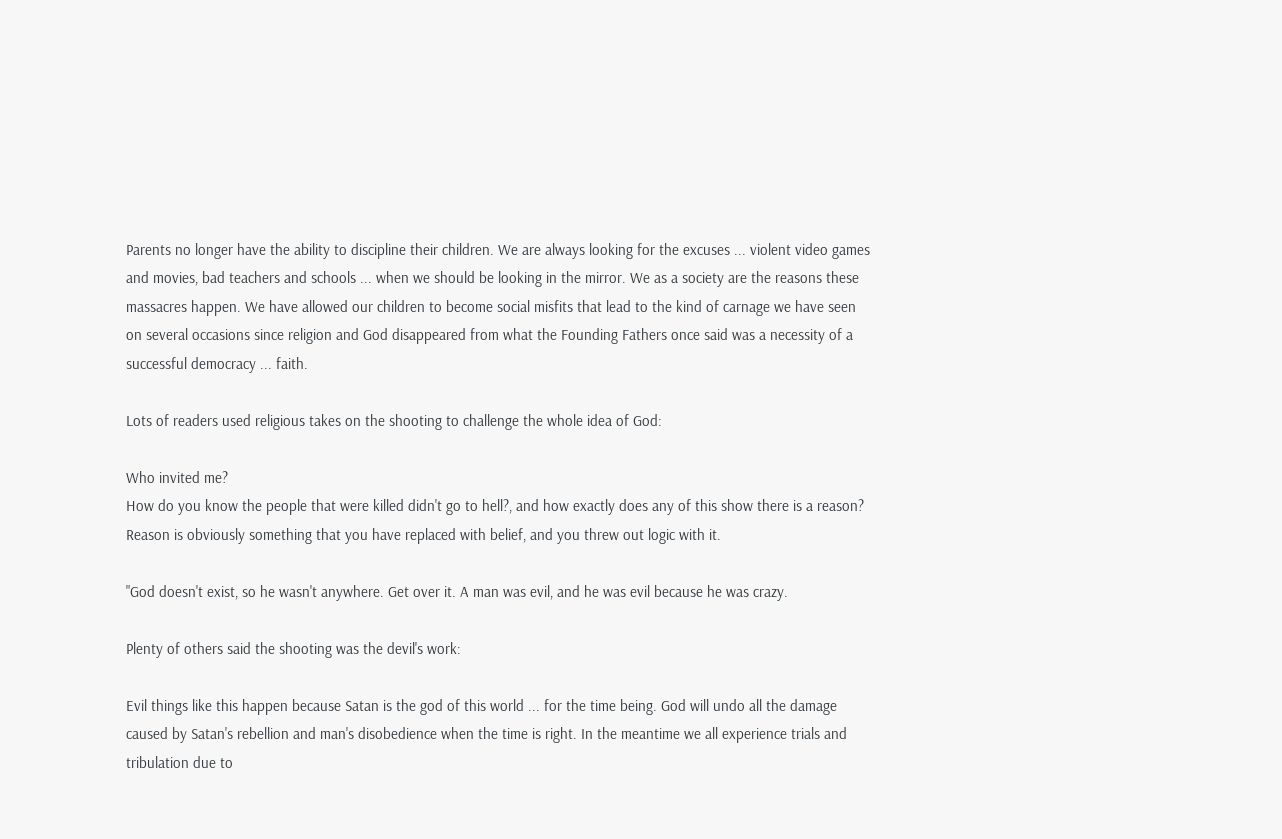Parents no longer have the ability to discipline their children. We are always looking for the excuses ... violent video games and movies, bad teachers and schools ... when we should be looking in the mirror. We as a society are the reasons these massacres happen. We have allowed our children to become social misfits that lead to the kind of carnage we have seen on several occasions since religion and God disappeared from what the Founding Fathers once said was a necessity of a successful democracy ... faith.

Lots of readers used religious takes on the shooting to challenge the whole idea of God:

Who invited me?
How do you know the people that were killed didn't go to hell?, and how exactly does any of this show there is a reason? Reason is obviously something that you have replaced with belief, and you threw out logic with it.

"God doesn't exist, so he wasn't anywhere. Get over it. A man was evil, and he was evil because he was crazy.

Plenty of others said the shooting was the devil's work:

Evil things like this happen because Satan is the god of this world ... for the time being. God will undo all the damage caused by Satan's rebellion and man's disobedience when the time is right. In the meantime we all experience trials and tribulation due to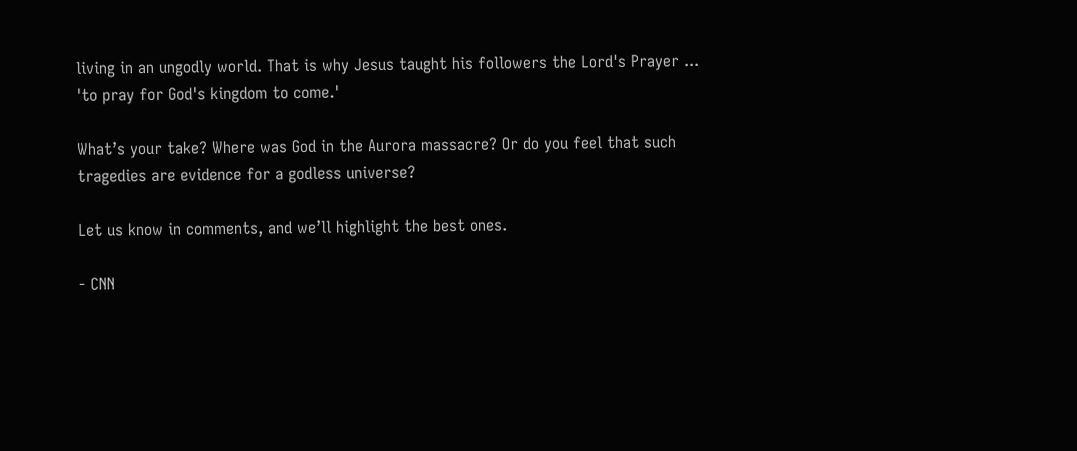living in an ungodly world. That is why Jesus taught his followers the Lord's Prayer ... 'to pray for God's kingdom to come.'

What’s your take? Where was God in the Aurora massacre? Or do you feel that such tragedies are evidence for a godless universe?

Let us know in comments, and we’ll highlight the best ones.

- CNN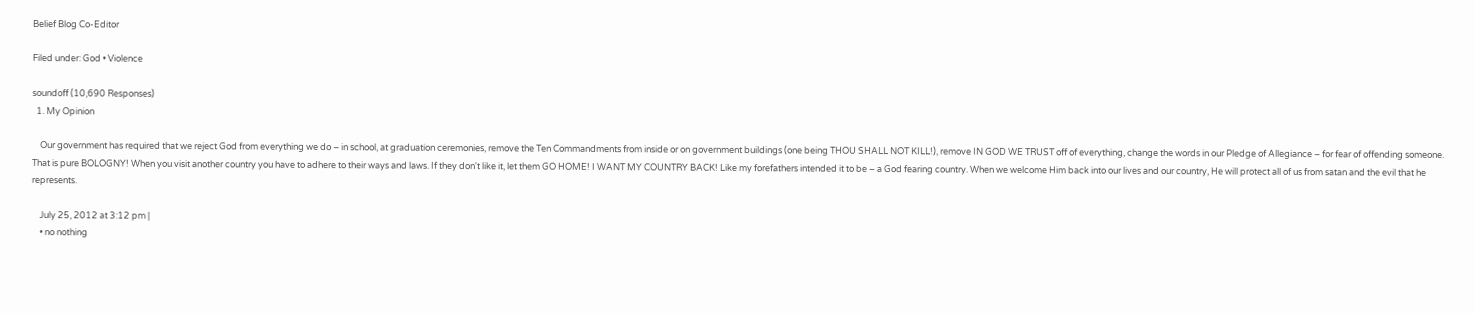Belief Blog Co-Editor

Filed under: God • Violence

soundoff (10,690 Responses)
  1. My Opinion

    Our government has required that we reject God from everything we do – in school, at graduation ceremonies, remove the Ten Commandments from inside or on government buildings (one being THOU SHALL NOT KILL!), remove IN GOD WE TRUST off of everything, change the words in our Pledge of Allegiance – for fear of offending someone. That is pure BOLOGNY! When you visit another country you have to adhere to their ways and laws. If they don't like it, let them GO HOME! I WANT MY COUNTRY BACK! Like my forefathers intended it to be – a God fearing country. When we welcome Him back into our lives and our country, He will protect all of us from satan and the evil that he represents.

    July 25, 2012 at 3:12 pm |
    • no nothing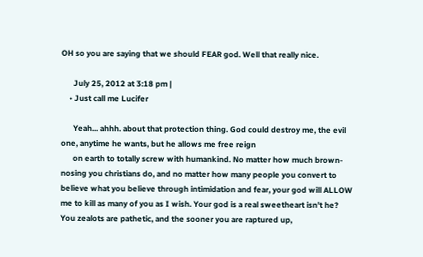OH so you are saying that we should FEAR god. Well that really nice.

      July 25, 2012 at 3:18 pm |
    • Just call me Lucifer

      Yeah... ahhh. about that protection thing. God could destroy me, the evil one, anytime he wants, but he allows me free reign
      on earth to totally screw with humankind. No matter how much brown-nosing you christians do, and no matter how many people you convert to believe what you believe through intimidation and fear, your god will ALLOW me to kill as many of you as I wish. Your god is a real sweetheart isn't he? You zealots are pathetic, and the sooner you are raptured up,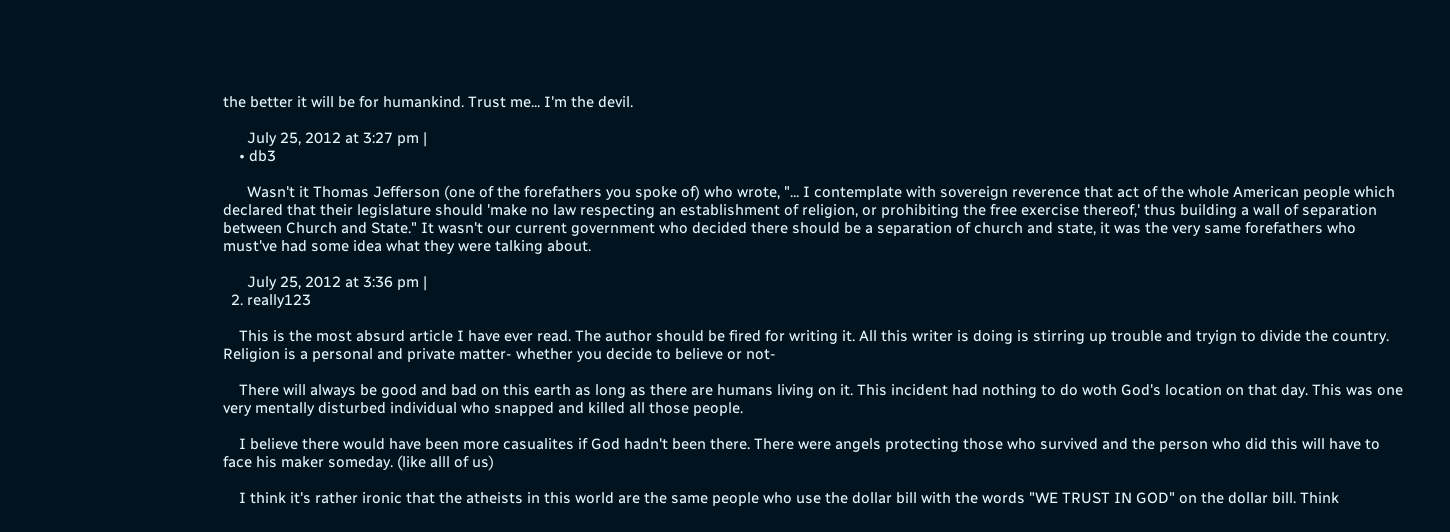the better it will be for humankind. Trust me... I'm the devil.

      July 25, 2012 at 3:27 pm |
    • db3

      Wasn't it Thomas Jefferson (one of the forefathers you spoke of) who wrote, "... I contemplate with sovereign reverence that act of the whole American people which declared that their legislature should 'make no law respecting an establishment of religion, or prohibiting the free exercise thereof,' thus building a wall of separation between Church and State." It wasn't our current government who decided there should be a separation of church and state, it was the very same forefathers who must've had some idea what they were talking about.

      July 25, 2012 at 3:36 pm |
  2. really123

    This is the most absurd article I have ever read. The author should be fired for writing it. All this writer is doing is stirring up trouble and tryign to divide the country. Religion is a personal and private matter- whether you decide to believe or not-

    There will always be good and bad on this earth as long as there are humans living on it. This incident had nothing to do woth God's location on that day. This was one very mentally disturbed individual who snapped and killed all those people.

    I believe there would have been more casualites if God hadn't been there. There were angels protecting those who survived and the person who did this will have to face his maker someday. (like alll of us)

    I think it's rather ironic that the atheists in this world are the same people who use the dollar bill with the words "WE TRUST IN GOD" on the dollar bill. Think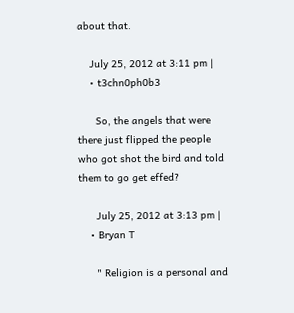about that.

    July 25, 2012 at 3:11 pm |
    • t3chn0ph0b3

      So, the angels that were there just flipped the people who got shot the bird and told them to go get effed?

      July 25, 2012 at 3:13 pm |
    • Bryan T

      " Religion is a personal and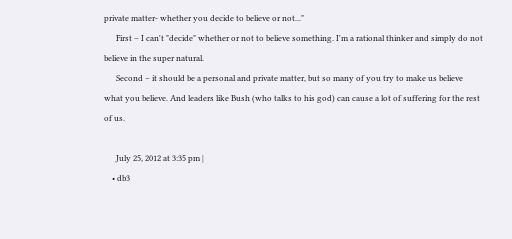private matter- whether you decide to believe or not..."
      First – I can't "decide" whether or not to believe something. I'm a rational thinker and simply do not believe in the super natural.
      Second – it should be a personal and private matter, but so many of you try to make us believe what you believe. And leaders like Bush (who talks to his god) can cause a lot of suffering for the rest of us.

      July 25, 2012 at 3:35 pm |
    • db3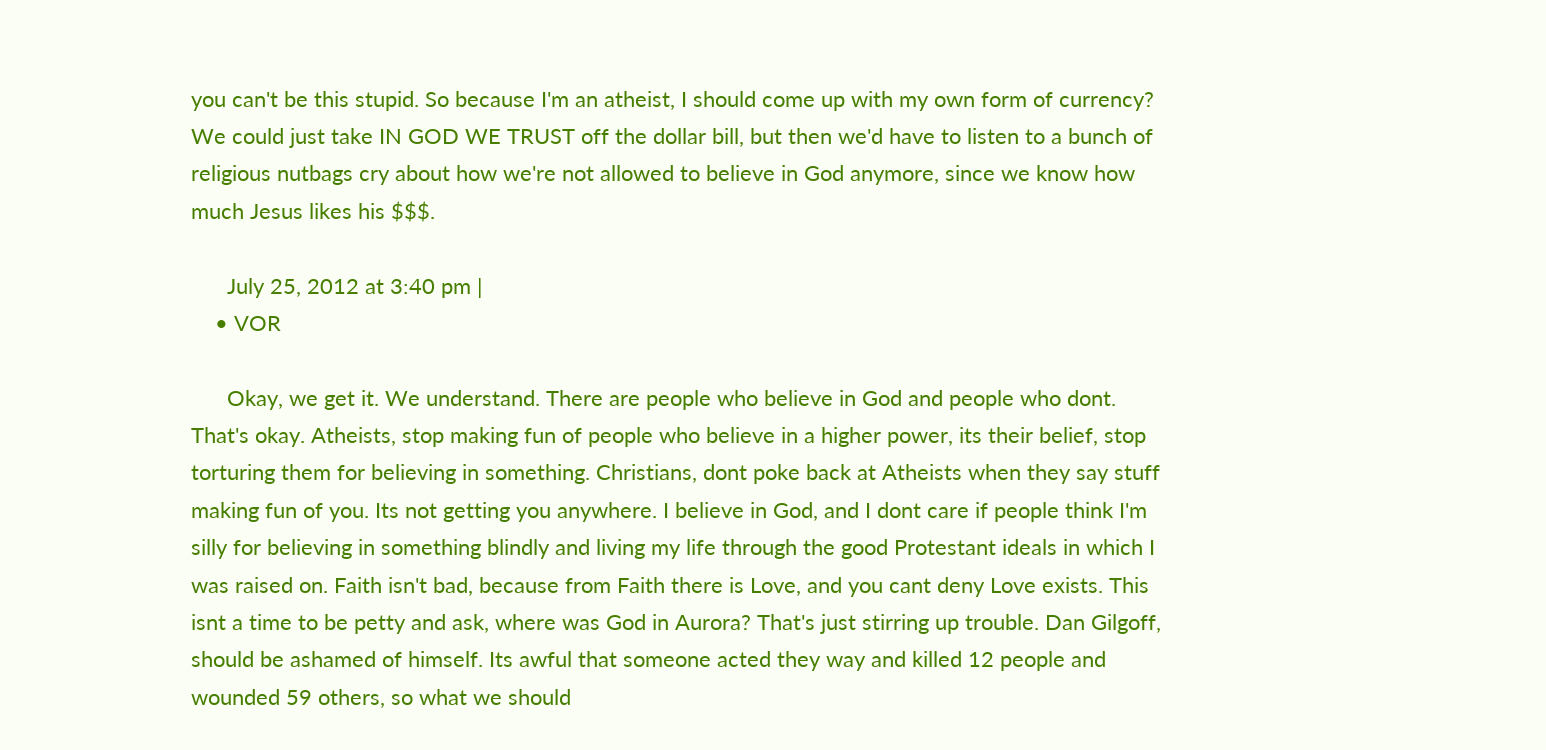you can't be this stupid. So because I'm an atheist, I should come up with my own form of currency? We could just take IN GOD WE TRUST off the dollar bill, but then we'd have to listen to a bunch of religious nutbags cry about how we're not allowed to believe in God anymore, since we know how much Jesus likes his $$$.

      July 25, 2012 at 3:40 pm |
    • VOR

      Okay, we get it. We understand. There are people who believe in God and people who dont. That's okay. Atheists, stop making fun of people who believe in a higher power, its their belief, stop torturing them for believing in something. Christians, dont poke back at Atheists when they say stuff making fun of you. Its not getting you anywhere. I believe in God, and I dont care if people think I'm silly for believing in something blindly and living my life through the good Protestant ideals in which I was raised on. Faith isn't bad, because from Faith there is Love, and you cant deny Love exists. This isnt a time to be petty and ask, where was God in Aurora? That's just stirring up trouble. Dan Gilgoff, should be ashamed of himself. Its awful that someone acted they way and killed 12 people and wounded 59 others, so what we should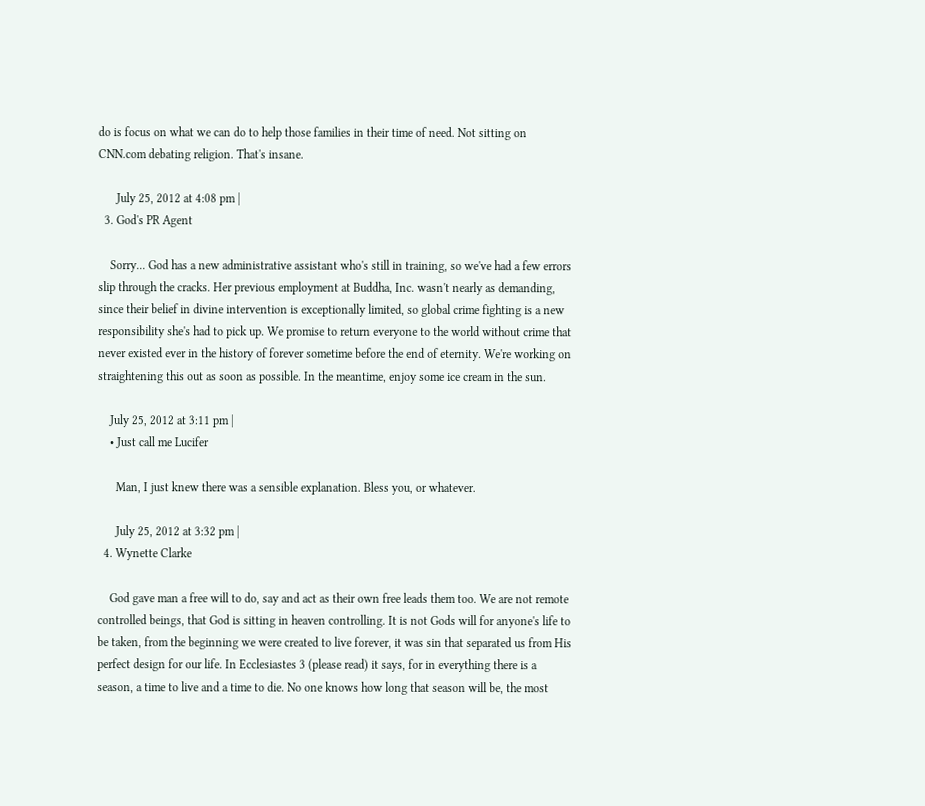do is focus on what we can do to help those families in their time of need. Not sitting on CNN.com debating religion. That's insane.

      July 25, 2012 at 4:08 pm |
  3. God's PR Agent

    Sorry... God has a new administrative assistant who's still in training, so we've had a few errors slip through the cracks. Her previous employment at Buddha, Inc. wasn't nearly as demanding, since their belief in divine intervention is exceptionally limited, so global crime fighting is a new responsibility she's had to pick up. We promise to return everyone to the world without crime that never existed ever in the history of forever sometime before the end of eternity. We're working on straightening this out as soon as possible. In the meantime, enjoy some ice cream in the sun.

    July 25, 2012 at 3:11 pm |
    • Just call me Lucifer

      Man, I just knew there was a sensible explanation. Bless you, or whatever.

      July 25, 2012 at 3:32 pm |
  4. Wynette Clarke

    God gave man a free will to do, say and act as their own free leads them too. We are not remote controlled beings, that God is sitting in heaven controlling. It is not Gods will for anyone's life to be taken, from the beginning we were created to live forever, it was sin that separated us from His perfect design for our life. In Ecclesiastes 3 (please read) it says, for in everything there is a season, a time to live and a time to die. No one knows how long that season will be, the most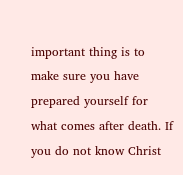important thing is to make sure you have prepared yourself for what comes after death. If you do not know Christ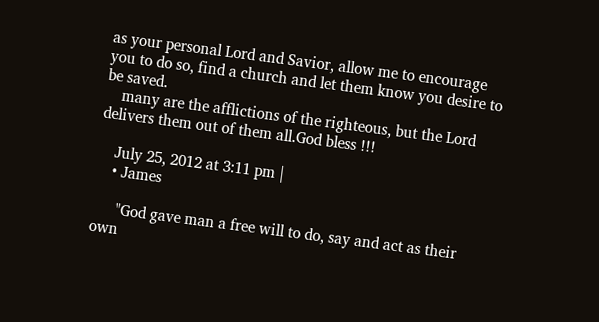as your personal Lord and Savior, allow me to encourage you to do so, find a church and let them know you desire to be saved.
    many are the afflictions of the righteous, but the Lord delivers them out of them all.God bless !!!

    July 25, 2012 at 3:11 pm |
    • James

      "God gave man a free will to do, say and act as their own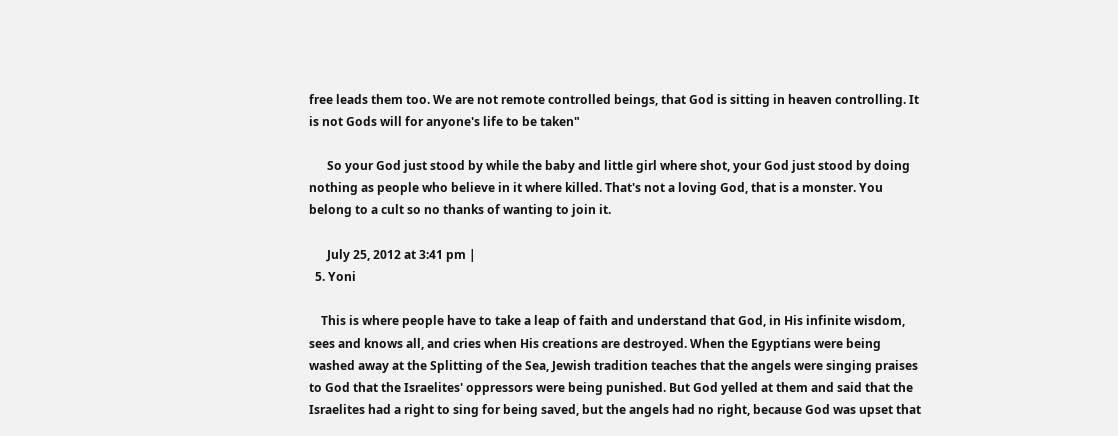free leads them too. We are not remote controlled beings, that God is sitting in heaven controlling. It is not Gods will for anyone's life to be taken"

      So your God just stood by while the baby and little girl where shot, your God just stood by doing nothing as people who believe in it where killed. That's not a loving God, that is a monster. You belong to a cult so no thanks of wanting to join it.

      July 25, 2012 at 3:41 pm |
  5. Yoni

    This is where people have to take a leap of faith and understand that God, in His infinite wisdom, sees and knows all, and cries when His creations are destroyed. When the Egyptians were being washed away at the Splitting of the Sea, Jewish tradition teaches that the angels were singing praises to God that the Israelites' oppressors were being punished. But God yelled at them and said that the Israelites had a right to sing for being saved, but the angels had no right, because God was upset that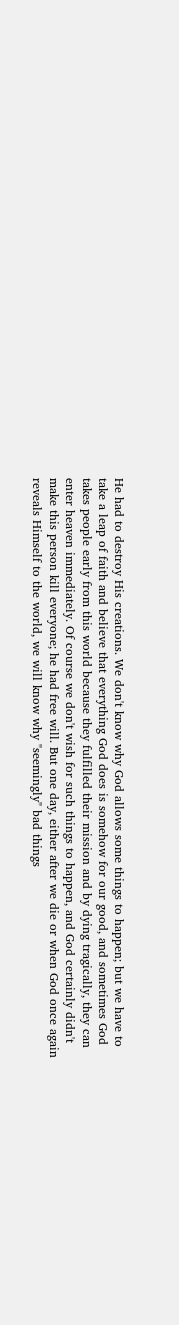He had to destroy His creations. We don't know why God allows some things to happen; but we have to take a leap of faith and believe that everything God does is somehow for our good, and sometimes God takes people early from this world because they fulfilled their mission and by dying tragically, they can enter heaven immediately. Of course we don't wish for such things to happen, and God certainly didn't make this person kill everyone; he had free will. But one day, either after we die or when God once again reveals Himself to the world, we will know why "seemingly" bad things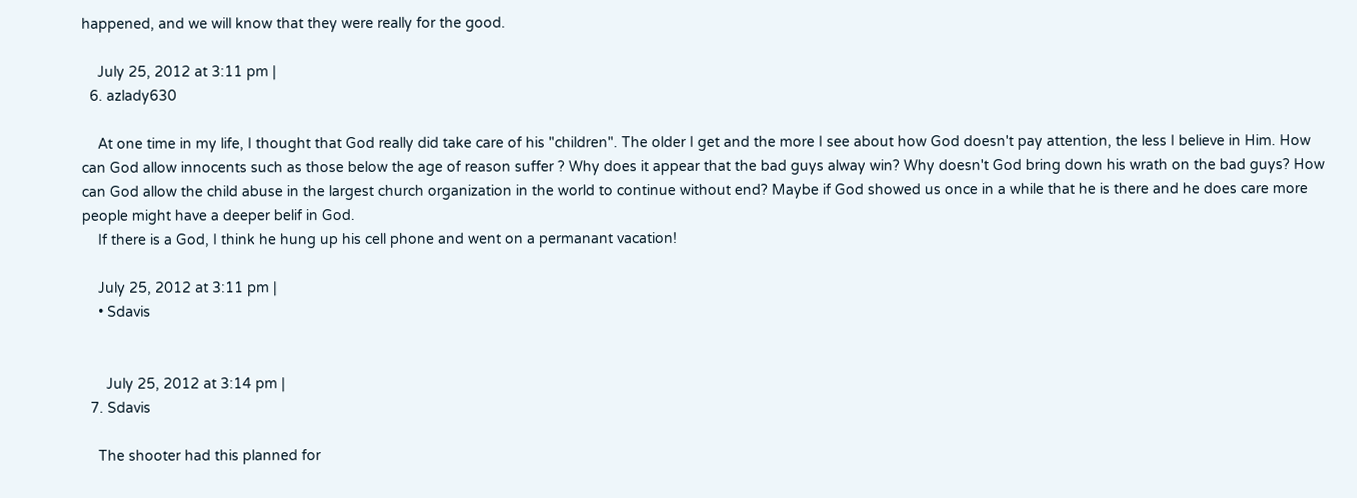happened, and we will know that they were really for the good.

    July 25, 2012 at 3:11 pm |
  6. azlady630

    At one time in my life, I thought that God really did take care of his "children". The older I get and the more I see about how God doesn't pay attention, the less I believe in Him. How can God allow innocents such as those below the age of reason suffer ? Why does it appear that the bad guys alway win? Why doesn't God bring down his wrath on the bad guys? How can God allow the child abuse in the largest church organization in the world to continue without end? Maybe if God showed us once in a while that he is there and he does care more people might have a deeper belif in God.
    If there is a God, I think he hung up his cell phone and went on a permanant vacation!

    July 25, 2012 at 3:11 pm |
    • Sdavis


      July 25, 2012 at 3:14 pm |
  7. Sdavis

    The shooter had this planned for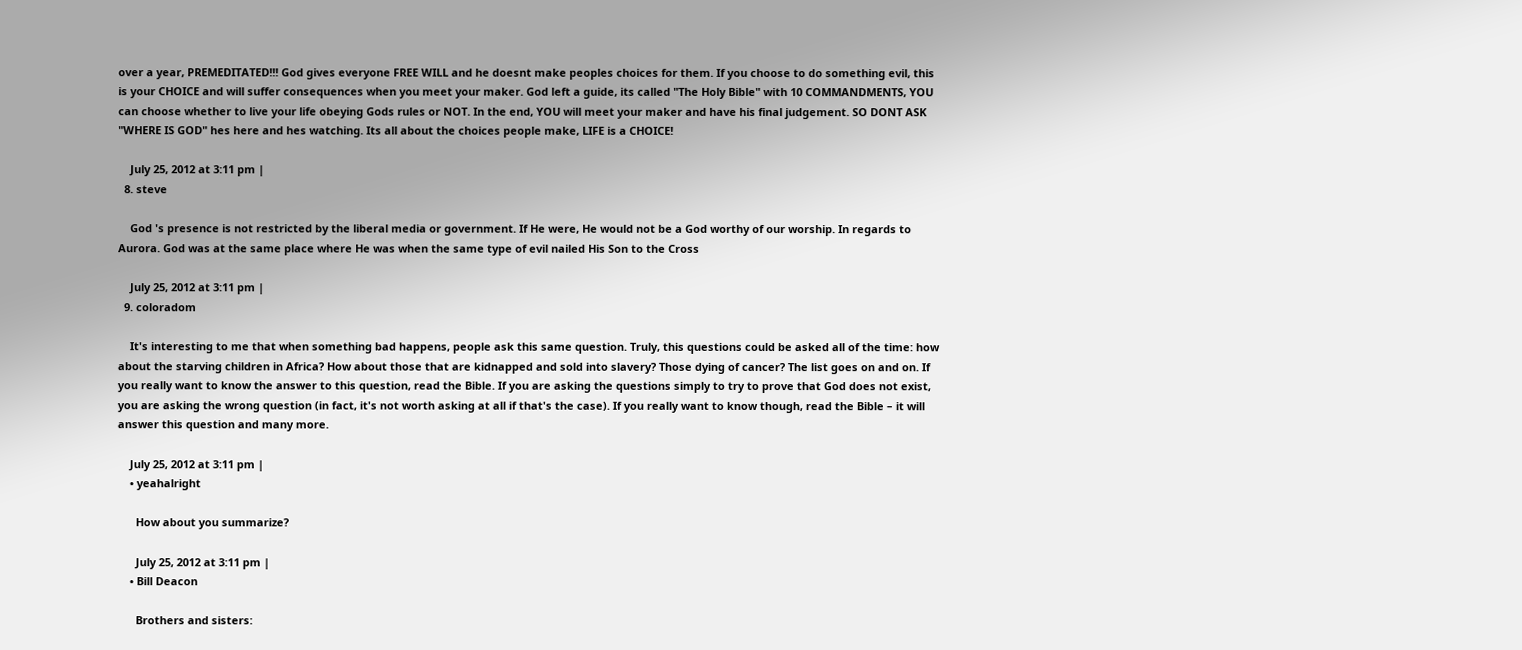over a year, PREMEDITATED!!! God gives everyone FREE WILL and he doesnt make peoples choices for them. If you choose to do something evil, this is your CHOICE and will suffer consequences when you meet your maker. God left a guide, its called "The Holy Bible" with 10 COMMANDMENTS, YOU can choose whether to live your life obeying Gods rules or NOT. In the end, YOU will meet your maker and have his final judgement. SO DONT ASK "WHERE IS GOD" hes here and hes watching. Its all about the choices people make, LIFE is a CHOICE!

    July 25, 2012 at 3:11 pm |
  8. steve

    God 's presence is not restricted by the liberal media or government. If He were, He would not be a God worthy of our worship. In regards to Aurora. God was at the same place where He was when the same type of evil nailed His Son to the Cross

    July 25, 2012 at 3:11 pm |
  9. coloradom

    It's interesting to me that when something bad happens, people ask this same question. Truly, this questions could be asked all of the time: how about the starving children in Africa? How about those that are kidnapped and sold into slavery? Those dying of cancer? The list goes on and on. If you really want to know the answer to this question, read the Bible. If you are asking the questions simply to try to prove that God does not exist, you are asking the wrong question (in fact, it's not worth asking at all if that's the case). If you really want to know though, read the Bible – it will answer this question and many more.

    July 25, 2012 at 3:11 pm |
    • yeahalright

      How about you summarize?

      July 25, 2012 at 3:11 pm |
    • Bill Deacon

      Brothers and sisters: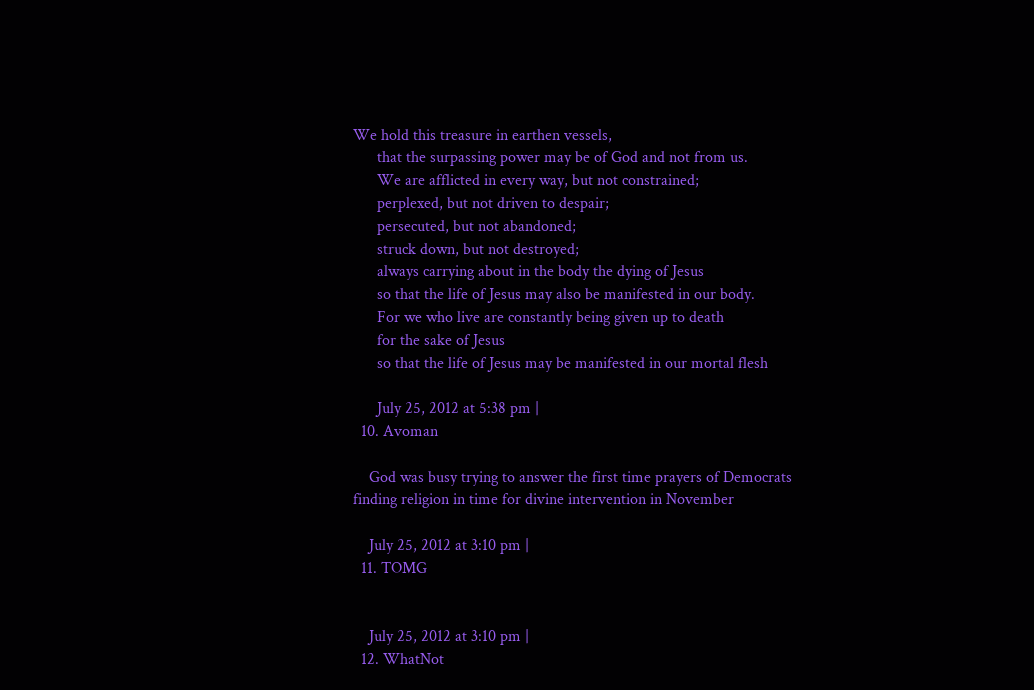We hold this treasure in earthen vessels,
      that the surpassing power may be of God and not from us.
      We are afflicted in every way, but not constrained;
      perplexed, but not driven to despair;
      persecuted, but not abandoned;
      struck down, but not destroyed;
      always carrying about in the body the dying of Jesus
      so that the life of Jesus may also be manifested in our body.
      For we who live are constantly being given up to death
      for the sake of Jesus
      so that the life of Jesus may be manifested in our mortal flesh

      July 25, 2012 at 5:38 pm |
  10. Avoman

    God was busy trying to answer the first time prayers of Democrats finding religion in time for divine intervention in November

    July 25, 2012 at 3:10 pm |
  11. TOMG


    July 25, 2012 at 3:10 pm |
  12. WhatNot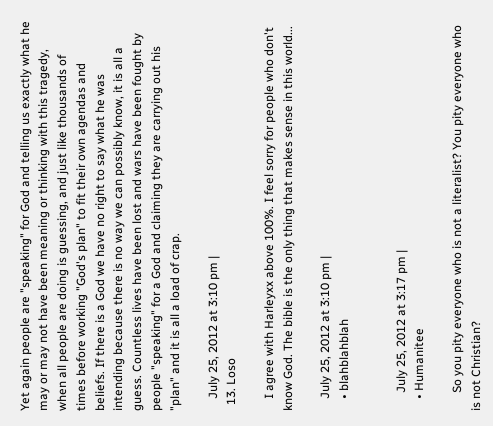Yet again people are "speaking" for God and telling us exactly what he may or may not have been meaning or thinking with this tragedy, when all people are doing is guessing, and just like thousands of times before working "God's plan" to fit their own agendas and beliefs. If there is a God we have no right to say what he was intending because there is no way we can possibly know, it is all a guess. Countless lives have been lost and wars have been fought by people "speaking" for a God and claiming they are carrying out his "plan" and it is all a load of crap.

    July 25, 2012 at 3:10 pm |
  13. Loso

    I agree with Harleyxx above 100%. I feel sorry for people who don't know God. The bible is the only thing that makes sense in this world...

    July 25, 2012 at 3:10 pm |
    • blahblahblah


      July 25, 2012 at 3:17 pm |
    • Humanitee

      So you pity everyone who is not a literalist? You pity everyone who is not Christian?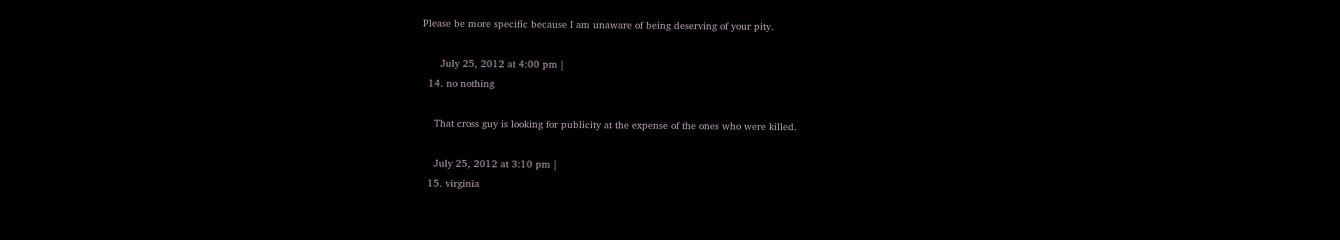Please be more specific because I am unaware of being deserving of your pity.

      July 25, 2012 at 4:00 pm |
  14. no nothing

    That cross guy is looking for publicity at the expense of the ones who were killed.

    July 25, 2012 at 3:10 pm |
  15. virginia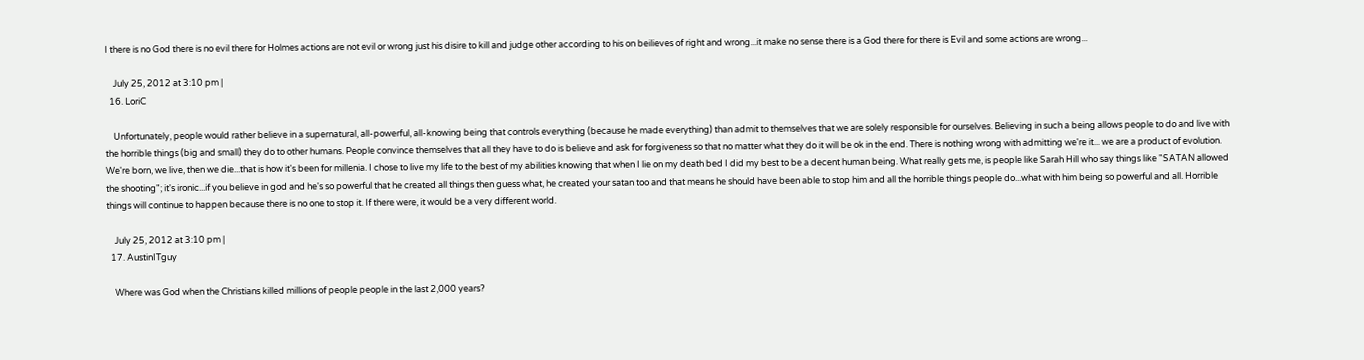I there is no God there is no evil there for Holmes actions are not evil or wrong just his disire to kill and judge other according to his on beilieves of right and wrong...it make no sense there is a God there for there is Evil and some actions are wrong...

    July 25, 2012 at 3:10 pm |
  16. LoriC

    Unfortunately, people would rather believe in a supernatural, all-powerful, all-knowing being that controls everything (because he made everything) than admit to themselves that we are solely responsible for ourselves. Believing in such a being allows people to do and live with the horrible things (big and small) they do to other humans. People convince themselves that all they have to do is believe and ask for forgiveness so that no matter what they do it will be ok in the end. There is nothing wrong with admitting we're it... we are a product of evolution. We're born, we live, then we die...that is how it's been for millenia. I chose to live my life to the best of my abilities knowing that when I lie on my death bed I did my best to be a decent human being. What really gets me, is people like Sarah Hill who say things like "SATAN allowed the shooting"; it's ironic...if you believe in god and he's so powerful that he created all things then guess what, he created your satan too and that means he should have been able to stop him and all the horrible things people do...what with him being so powerful and all. Horrible things will continue to happen because there is no one to stop it. If there were, it would be a very different world.

    July 25, 2012 at 3:10 pm |
  17. AustinITguy

    Where was God when the Christians killed millions of people people in the last 2,000 years?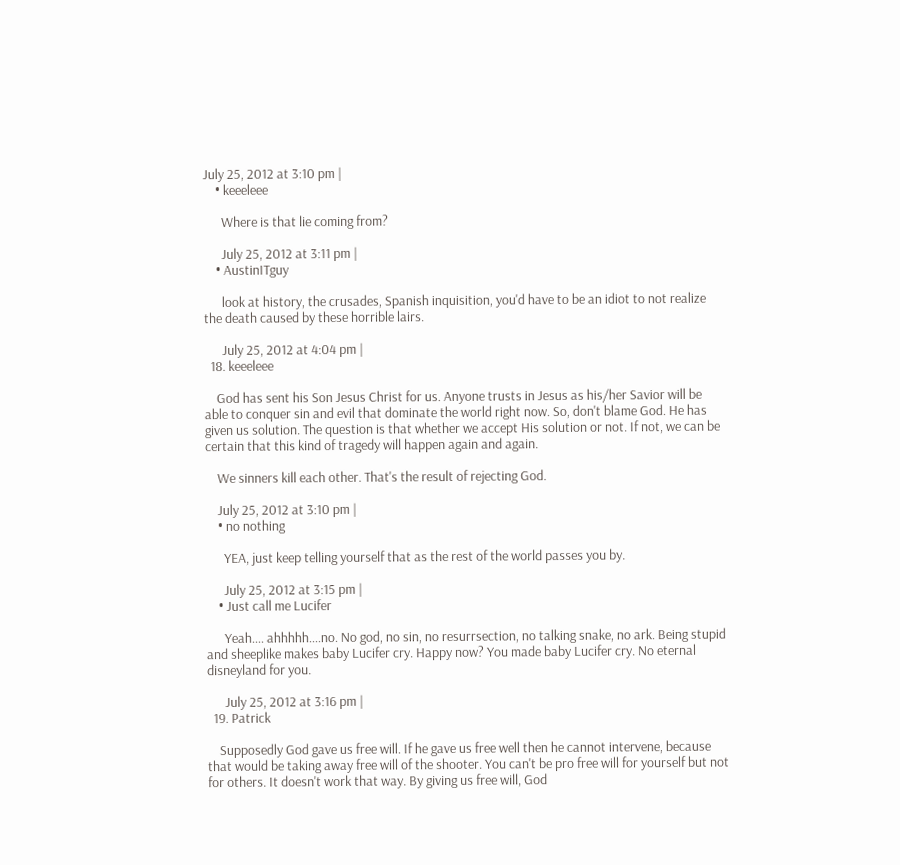July 25, 2012 at 3:10 pm |
    • keeeleee

      Where is that lie coming from?

      July 25, 2012 at 3:11 pm |
    • AustinITguy

      look at history, the crusades, Spanish inquisition, you'd have to be an idiot to not realize the death caused by these horrible lairs.

      July 25, 2012 at 4:04 pm |
  18. keeeleee

    God has sent his Son Jesus Christ for us. Anyone trusts in Jesus as his/her Savior will be able to conquer sin and evil that dominate the world right now. So, don't blame God. He has given us solution. The question is that whether we accept His solution or not. If not, we can be certain that this kind of tragedy will happen again and again.

    We sinners kill each other. That's the result of rejecting God.

    July 25, 2012 at 3:10 pm |
    • no nothing

      YEA, just keep telling yourself that as the rest of the world passes you by.

      July 25, 2012 at 3:15 pm |
    • Just call me Lucifer

      Yeah.... ahhhhh....no. No god, no sin, no resurrsection, no talking snake, no ark. Being stupid and sheeplike makes baby Lucifer cry. Happy now? You made baby Lucifer cry. No eternal disneyland for you.

      July 25, 2012 at 3:16 pm |
  19. Patrick

    Supposedly God gave us free will. If he gave us free well then he cannot intervene, because that would be taking away free will of the shooter. You can't be pro free will for yourself but not for others. It doesn't work that way. By giving us free will, God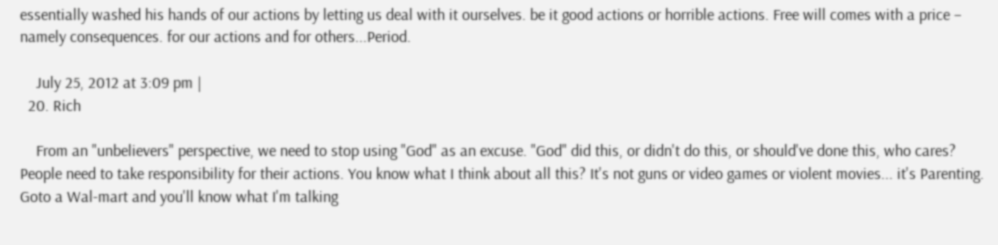essentially washed his hands of our actions by letting us deal with it ourselves. be it good actions or horrible actions. Free will comes with a price – namely consequences. for our actions and for others...Period.

    July 25, 2012 at 3:09 pm |
  20. Rich

    From an "unbelievers" perspective, we need to stop using "God" as an excuse. "God" did this, or didn't do this, or should've done this, who cares? People need to take responsibility for their actions. You know what I think about all this? It's not guns or video games or violent movies... it's Parenting. Goto a Wal-mart and you'll know what I'm talking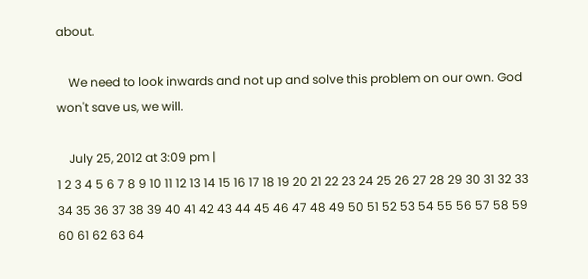about.

    We need to look inwards and not up and solve this problem on our own. God won't save us, we will.

    July 25, 2012 at 3:09 pm |
1 2 3 4 5 6 7 8 9 10 11 12 13 14 15 16 17 18 19 20 21 22 23 24 25 26 27 28 29 30 31 32 33 34 35 36 37 38 39 40 41 42 43 44 45 46 47 48 49 50 51 52 53 54 55 56 57 58 59 60 61 62 63 64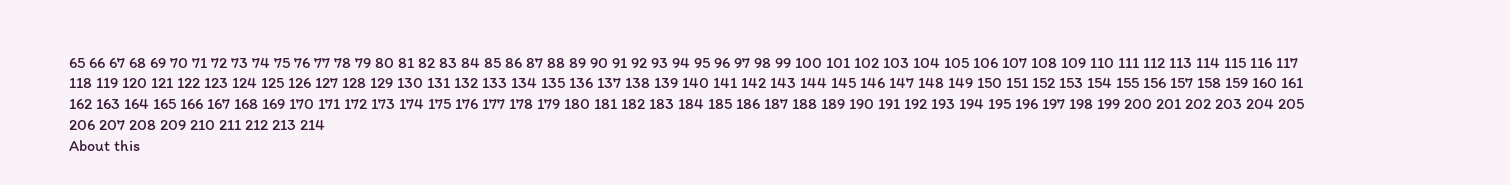65 66 67 68 69 70 71 72 73 74 75 76 77 78 79 80 81 82 83 84 85 86 87 88 89 90 91 92 93 94 95 96 97 98 99 100 101 102 103 104 105 106 107 108 109 110 111 112 113 114 115 116 117 118 119 120 121 122 123 124 125 126 127 128 129 130 131 132 133 134 135 136 137 138 139 140 141 142 143 144 145 146 147 148 149 150 151 152 153 154 155 156 157 158 159 160 161 162 163 164 165 166 167 168 169 170 171 172 173 174 175 176 177 178 179 180 181 182 183 184 185 186 187 188 189 190 191 192 193 194 195 196 197 198 199 200 201 202 203 204 205 206 207 208 209 210 211 212 213 214
About this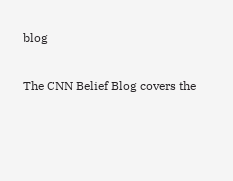blog

The CNN Belief Blog covers the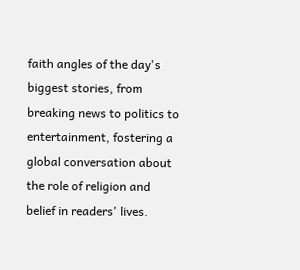faith angles of the day's biggest stories, from breaking news to politics to entertainment, fostering a global conversation about the role of religion and belief in readers' lives.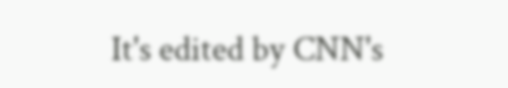It's edited by CNN's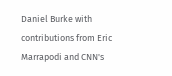Daniel Burke with contributions from Eric Marrapodi and CNN's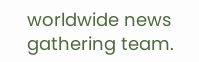worldwide news gathering team.